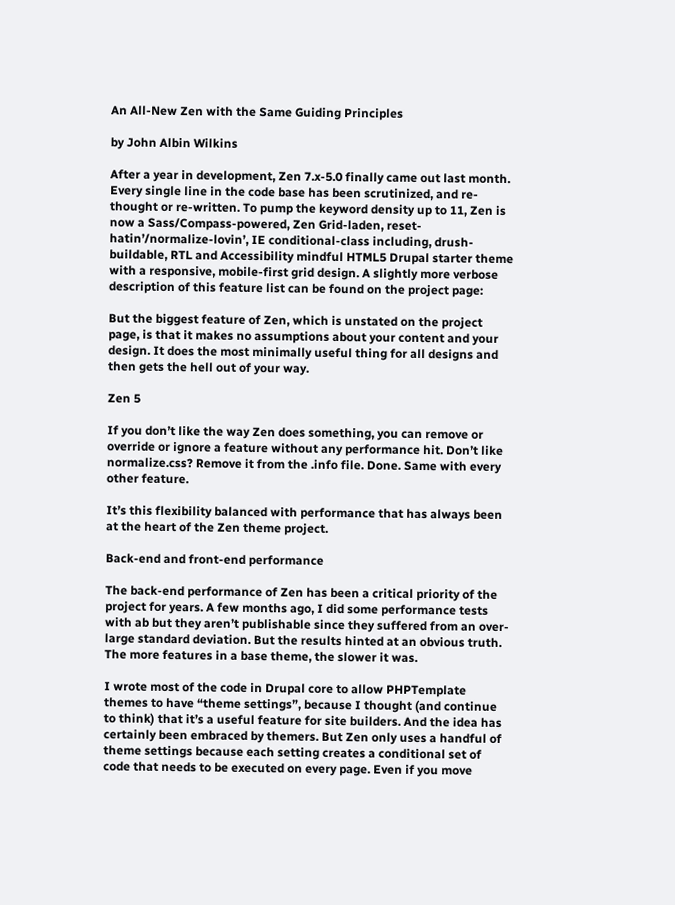An All-New Zen with the Same Guiding Principles

by John Albin Wilkins

After a year in development, Zen 7.x-5.0 finally came out last month. Every single line in the code base has been scrutinized, and re-thought or re-written. To pump the keyword density up to 11, Zen is now a Sass/Compass-powered, Zen Grid-laden, reset-hatin’/normalize-lovin’, IE conditional-class including, drush-buildable, RTL and Accessibility mindful HTML5 Drupal starter theme with a responsive, mobile-first grid design. A slightly more verbose description of this feature list can be found on the project page:

But the biggest feature of Zen, which is unstated on the project page, is that it makes no assumptions about your content and your design. It does the most minimally useful thing for all designs and then gets the hell out of your way.

Zen 5

If you don’t like the way Zen does something, you can remove or override or ignore a feature without any performance hit. Don’t like normalize.css? Remove it from the .info file. Done. Same with every other feature.

It’s this flexibility balanced with performance that has always been at the heart of the Zen theme project.

Back-end and front-end performance

The back-end performance of Zen has been a critical priority of the project for years. A few months ago, I did some performance tests with ab but they aren’t publishable since they suffered from an over-large standard deviation. But the results hinted at an obvious truth. The more features in a base theme, the slower it was.

I wrote most of the code in Drupal core to allow PHPTemplate themes to have “theme settings”, because I thought (and continue to think) that it’s a useful feature for site builders. And the idea has certainly been embraced by themers. But Zen only uses a handful of theme settings because each setting creates a conditional set of code that needs to be executed on every page. Even if you move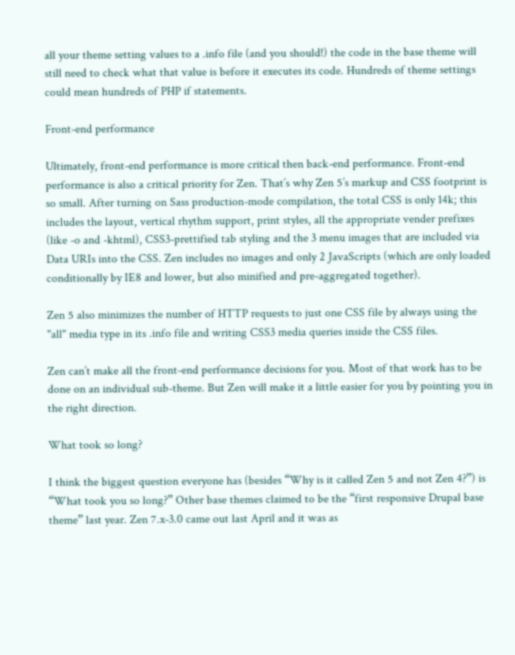all your theme setting values to a .info file (and you should!) the code in the base theme will still need to check what that value is before it executes its code. Hundreds of theme settings could mean hundreds of PHP if statements.

Front-end performance

Ultimately, front-end performance is more critical then back-end performance. Front-end performance is also a critical priority for Zen. That’s why Zen 5’s markup and CSS footprint is so small. After turning on Sass production-mode compilation, the total CSS is only 14k; this includes the layout, vertical rhythm support, print styles, all the appropriate vender prefixes (like -o and -khtml), CSS3-prettified tab styling and the 3 menu images that are included via Data URIs into the CSS. Zen includes no images and only 2 JavaScripts (which are only loaded conditionally by IE8 and lower, but also minified and pre-aggregated together).

Zen 5 also minimizes the number of HTTP requests to just one CSS file by always using the "all" media type in its .info file and writing CSS3 media queries inside the CSS files.

Zen can’t make all the front-end performance decisions for you. Most of that work has to be done on an individual sub-theme. But Zen will make it a little easier for you by pointing you in the right direction.

What took so long?

I think the biggest question everyone has (besides “Why is it called Zen 5 and not Zen 4?”) is “What took you so long?” Other base themes claimed to be the “first responsive Drupal base theme” last year. Zen 7.x-3.0 came out last April and it was as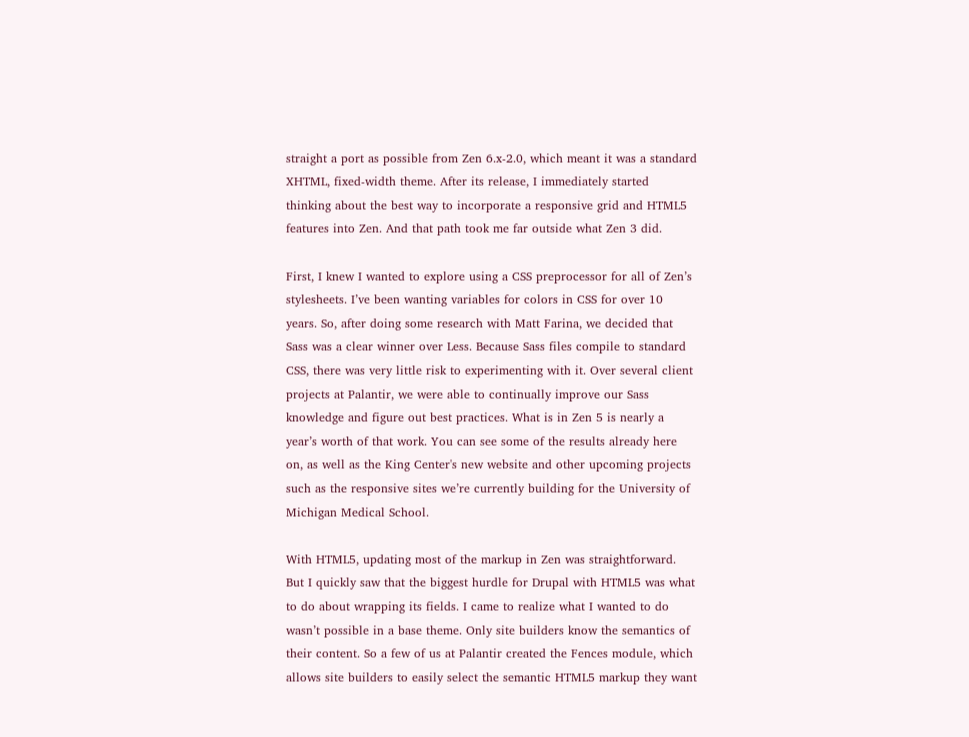straight a port as possible from Zen 6.x-2.0, which meant it was a standard XHTML, fixed-width theme. After its release, I immediately started thinking about the best way to incorporate a responsive grid and HTML5 features into Zen. And that path took me far outside what Zen 3 did.

First, I knew I wanted to explore using a CSS preprocessor for all of Zen’s stylesheets. I’ve been wanting variables for colors in CSS for over 10 years. So, after doing some research with Matt Farina, we decided that Sass was a clear winner over Less. Because Sass files compile to standard CSS, there was very little risk to experimenting with it. Over several client projects at Palantir, we were able to continually improve our Sass knowledge and figure out best practices. What is in Zen 5 is nearly a year’s worth of that work. You can see some of the results already here on, as well as the King Center's new website and other upcoming projects such as the responsive sites we’re currently building for the University of Michigan Medical School.

With HTML5, updating most of the markup in Zen was straightforward. But I quickly saw that the biggest hurdle for Drupal with HTML5 was what to do about wrapping its fields. I came to realize what I wanted to do wasn’t possible in a base theme. Only site builders know the semantics of their content. So a few of us at Palantir created the Fences module, which allows site builders to easily select the semantic HTML5 markup they want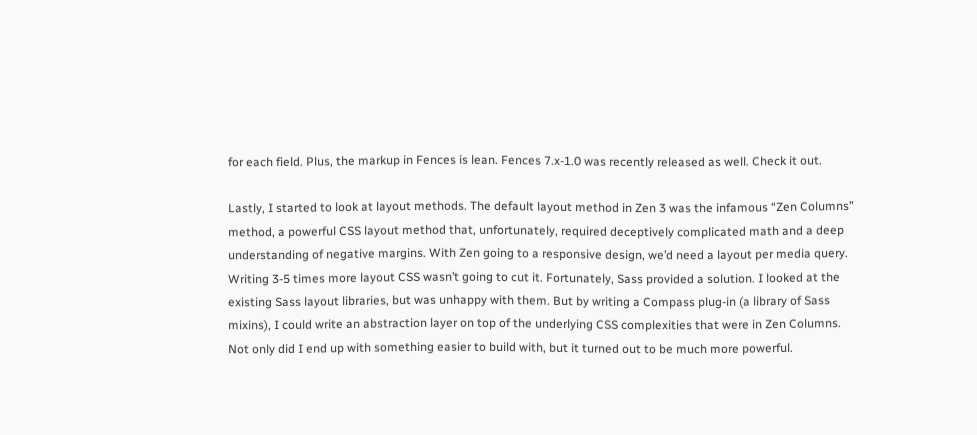for each field. Plus, the markup in Fences is lean. Fences 7.x-1.0 was recently released as well. Check it out.

Lastly, I started to look at layout methods. The default layout method in Zen 3 was the infamous “Zen Columns” method, a powerful CSS layout method that, unfortunately, required deceptively complicated math and a deep understanding of negative margins. With Zen going to a responsive design, we’d need a layout per media query. Writing 3-5 times more layout CSS wasn’t going to cut it. Fortunately, Sass provided a solution. I looked at the existing Sass layout libraries, but was unhappy with them. But by writing a Compass plug-in (a library of Sass mixins), I could write an abstraction layer on top of the underlying CSS complexities that were in Zen Columns. Not only did I end up with something easier to build with, but it turned out to be much more powerful.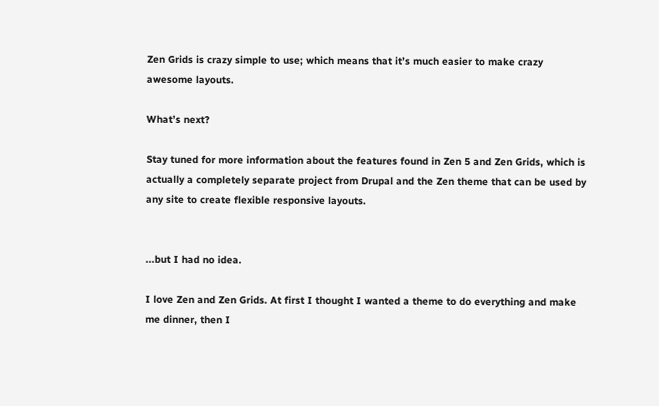Zen Grids is crazy simple to use; which means that it’s much easier to make crazy awesome layouts.

What’s next?

Stay tuned for more information about the features found in Zen 5 and Zen Grids, which is actually a completely separate project from Drupal and the Zen theme that can be used by any site to create flexible responsive layouts.


...but I had no idea.

I love Zen and Zen Grids. At first I thought I wanted a theme to do everything and make me dinner, then I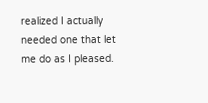realized I actually needed one that let me do as I pleased.